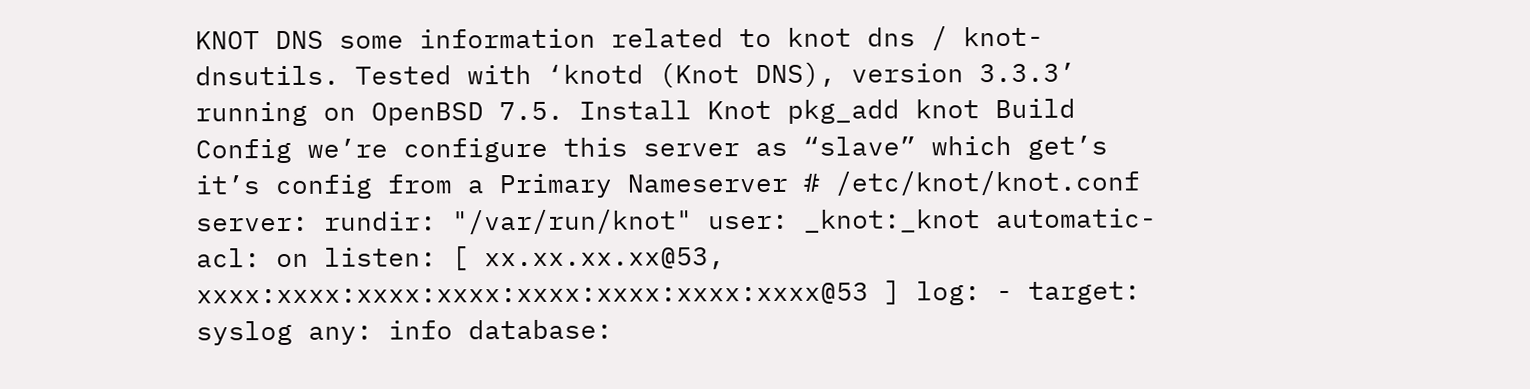KNOT DNS some information related to knot dns / knot-dnsutils. Tested with ‘knotd (Knot DNS), version 3.3.3’ running on OpenBSD 7.5. Install Knot pkg_add knot Build Config we’re configure this server as “slave” which get’s it’s config from a Primary Nameserver # /etc/knot/knot.conf server: rundir: "/var/run/knot" user: _knot:_knot automatic-acl: on listen: [ xx.xx.xx.xx@53, xxxx:xxxx:xxxx:xxxx:xxxx:xxxx:xxxx:xxxx@53 ] log: - target: syslog any: info database: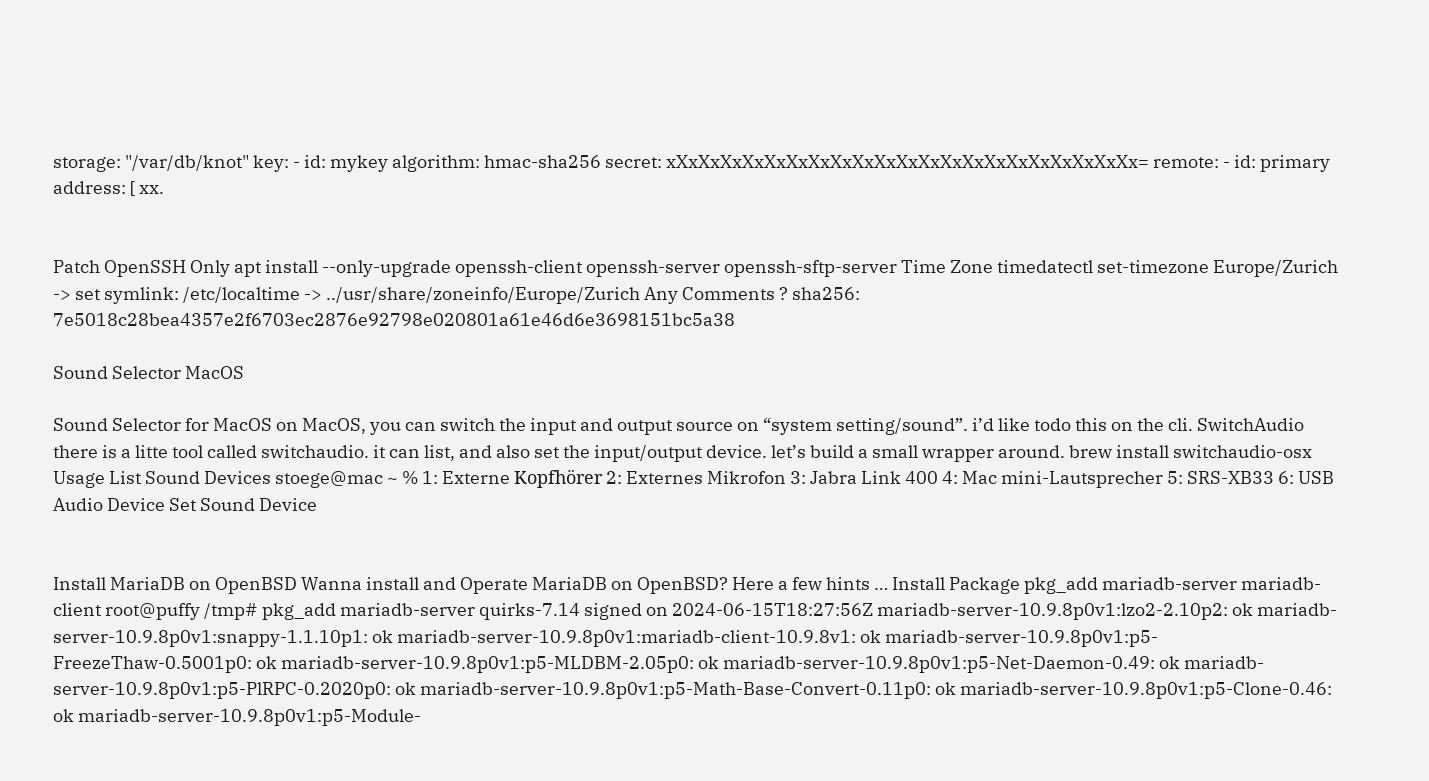storage: "/var/db/knot" key: - id: mykey algorithm: hmac-sha256 secret: xXxXxXxXxXxXxXxXxXxXxXxXxXxXxXxXxXxXxXxXxXx= remote: - id: primary address: [ xx.


Patch OpenSSH Only apt install --only-upgrade openssh-client openssh-server openssh-sftp-server Time Zone timedatectl set-timezone Europe/Zurich -> set symlink: /etc/localtime -> ../usr/share/zoneinfo/Europe/Zurich Any Comments ? sha256: 7e5018c28bea4357e2f6703ec2876e92798e020801a61e46d6e3698151bc5a38

Sound Selector MacOS

Sound Selector for MacOS on MacOS, you can switch the input and output source on “system setting/sound”. i’d like todo this on the cli. SwitchAudio there is a litte tool called switchaudio. it can list, and also set the input/output device. let’s build a small wrapper around. brew install switchaudio-osx Usage List Sound Devices stoege@mac ~ % 1: Externe Kopfhörer 2: Externes Mikrofon 3: Jabra Link 400 4: Mac mini-Lautsprecher 5: SRS-XB33 6: USB Audio Device Set Sound Device


Install MariaDB on OpenBSD Wanna install and Operate MariaDB on OpenBSD? Here a few hints … Install Package pkg_add mariadb-server mariadb-client root@puffy /tmp# pkg_add mariadb-server quirks-7.14 signed on 2024-06-15T18:27:56Z mariadb-server-10.9.8p0v1:lzo2-2.10p2: ok mariadb-server-10.9.8p0v1:snappy-1.1.10p1: ok mariadb-server-10.9.8p0v1:mariadb-client-10.9.8v1: ok mariadb-server-10.9.8p0v1:p5-FreezeThaw-0.5001p0: ok mariadb-server-10.9.8p0v1:p5-MLDBM-2.05p0: ok mariadb-server-10.9.8p0v1:p5-Net-Daemon-0.49: ok mariadb-server-10.9.8p0v1:p5-PlRPC-0.2020p0: ok mariadb-server-10.9.8p0v1:p5-Math-Base-Convert-0.11p0: ok mariadb-server-10.9.8p0v1:p5-Clone-0.46: ok mariadb-server-10.9.8p0v1:p5-Module-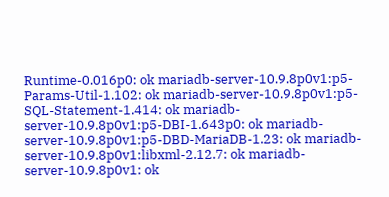Runtime-0.016p0: ok mariadb-server-10.9.8p0v1:p5-Params-Util-1.102: ok mariadb-server-10.9.8p0v1:p5-SQL-Statement-1.414: ok mariadb-server-10.9.8p0v1:p5-DBI-1.643p0: ok mariadb-server-10.9.8p0v1:p5-DBD-MariaDB-1.23: ok mariadb-server-10.9.8p0v1:libxml-2.12.7: ok mariadb-server-10.9.8p0v1: ok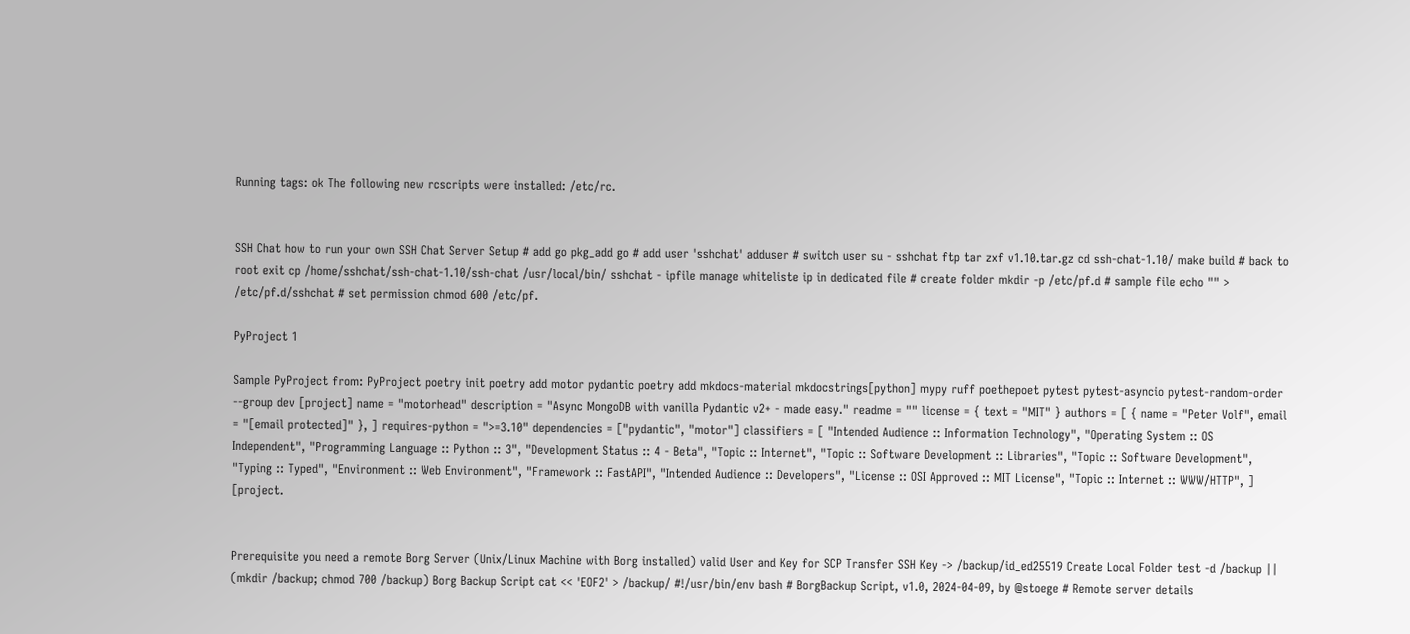Running tags: ok The following new rcscripts were installed: /etc/rc.


SSH Chat how to run your own SSH Chat Server Setup # add go pkg_add go # add user 'sshchat' adduser # switch user su - sshchat ftp tar zxf v1.10.tar.gz cd ssh-chat-1.10/ make build # back to root exit cp /home/sshchat/ssh-chat-1.10/ssh-chat /usr/local/bin/ sshchat - ipfile manage whiteliste ip in dedicated file # create folder mkdir -p /etc/pf.d # sample file echo "" > /etc/pf.d/sshchat # set permission chmod 600 /etc/pf.

PyProject 1

Sample PyProject from: PyProject poetry init poetry add motor pydantic poetry add mkdocs-material mkdocstrings[python] mypy ruff poethepoet pytest pytest-asyncio pytest-random-order --group dev [project] name = "motorhead" description = "Async MongoDB with vanilla Pydantic v2+ - made easy." readme = "" license = { text = "MIT" } authors = [ { name = "Peter Volf", email = "[email protected]" }, ] requires-python = ">=3.10" dependencies = ["pydantic", "motor"] classifiers = [ "Intended Audience :: Information Technology", "Operating System :: OS Independent", "Programming Language :: Python :: 3", "Development Status :: 4 - Beta", "Topic :: Internet", "Topic :: Software Development :: Libraries", "Topic :: Software Development", "Typing :: Typed", "Environment :: Web Environment", "Framework :: FastAPI", "Intended Audience :: Developers", "License :: OSI Approved :: MIT License", "Topic :: Internet :: WWW/HTTP", ] [project.


Prerequisite you need a remote Borg Server (Unix/Linux Machine with Borg installed) valid User and Key for SCP Transfer SSH Key -> /backup/id_ed25519 Create Local Folder test -d /backup || (mkdir /backup; chmod 700 /backup) Borg Backup Script cat << 'EOF2' > /backup/ #!/usr/bin/env bash # BorgBackup Script, v1.0, 2024-04-09, by @stoege # Remote server details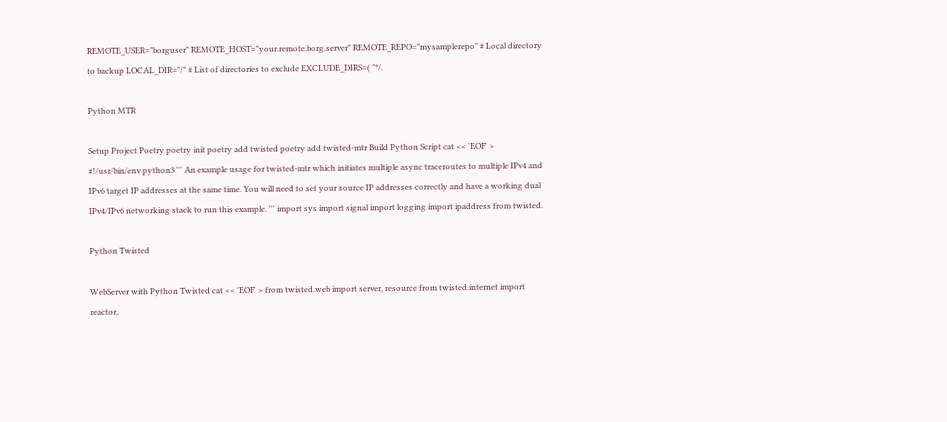REMOTE_USER="borguser" REMOTE_HOST="your.remote.borg.server" REMOTE_REPO="mysamplerepo" # Local directory to backup LOCAL_DIR="/" # List of directories to exclude EXCLUDE_DIRS=( "*/.

Python MTR

Setup Project Poetry poetry init poetry add twisted poetry add twisted-mtr Build Python Script cat << 'EOF' > #!/usr/bin/env python3 ''' An example usage for twisted-mtr which initiates multiple async traceroutes to multiple IPv4 and IPv6 target IP addresses at the same time. You will need to set your source IP addresses correctly and have a working dual IPv4/IPv6 networking stack to run this example. ''' import sys import signal import logging import ipaddress from twisted.

Python Twisted

WebServer with Python Twisted cat << 'EOF' > from twisted.web import server, resource from twisted.internet import reactor,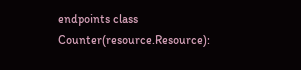endpoints class Counter(resource.Resource):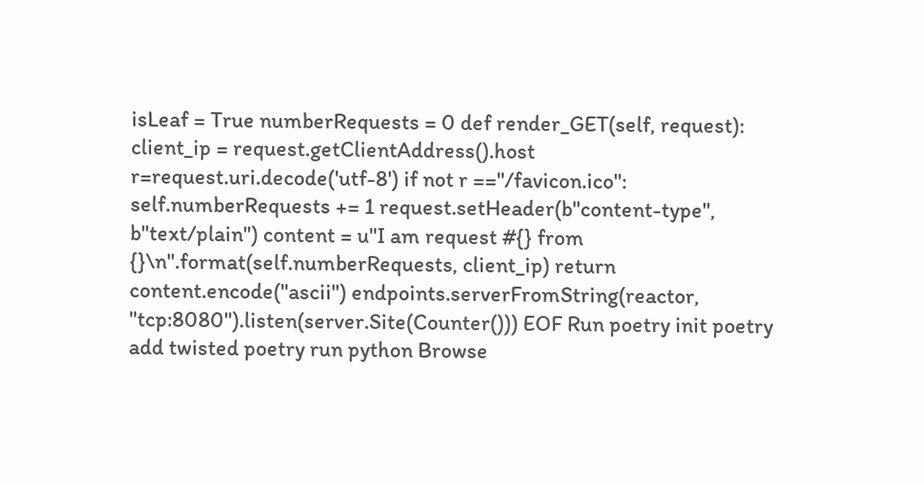isLeaf = True numberRequests = 0 def render_GET(self, request): client_ip = request.getClientAddress().host r=request.uri.decode('utf-8') if not r =="/favicon.ico": self.numberRequests += 1 request.setHeader(b"content-type", b"text/plain") content = u"I am request #{} from {}\n".format(self.numberRequests, client_ip) return content.encode("ascii") endpoints.serverFromString(reactor, "tcp:8080").listen(server.Site(Counter())) EOF Run poetry init poetry add twisted poetry run python Browse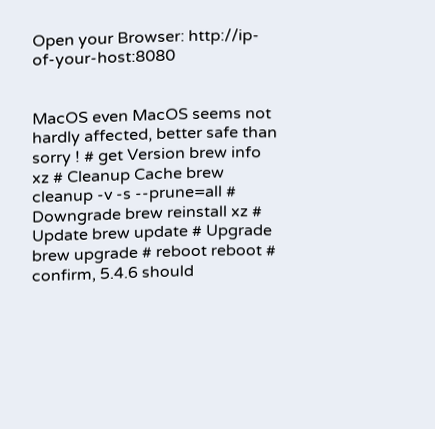Open your Browser: http://ip-of-your-host:8080


MacOS even MacOS seems not hardly affected, better safe than sorry ! # get Version brew info xz # Cleanup Cache brew cleanup -v -s --prune=all # Downgrade brew reinstall xz # Update brew update # Upgrade brew upgrade # reboot reboot # confirm, 5.4.6 should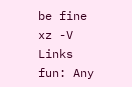be fine xz -V Links fun: Any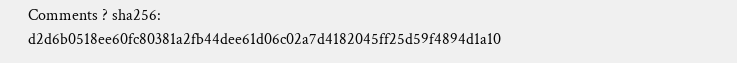Comments ? sha256: d2d6b0518ee60fc80381a2fb44dee61d06c02a7d4182045ff25d59f4894d1a10